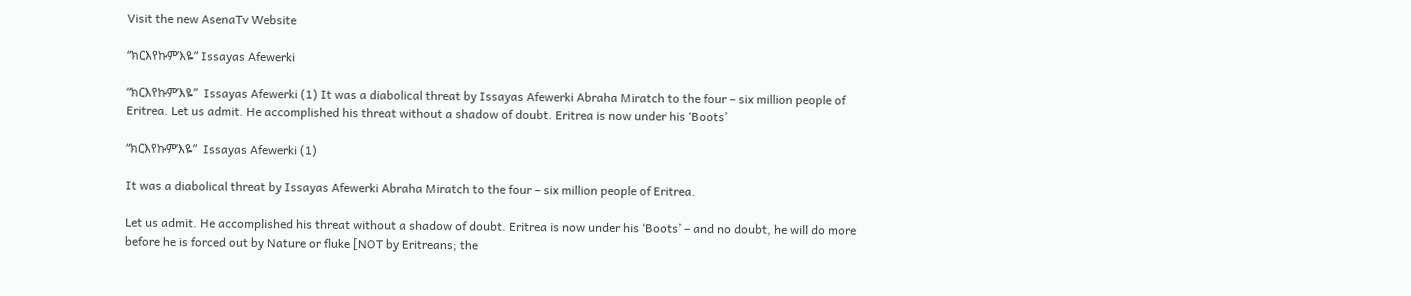Visit the new AsenaTv Website

“ክርእየኩም’እዬ” Issayas Afewerki

“ክርእየኩም’እዬ”  Issayas Afewerki (1) It was a diabolical threat by Issayas Afewerki Abraha Miratch to the four – six million people of Eritrea. Let us admit. He accomplished his threat without a shadow of doubt. Eritrea is now under his ‘Boots’

“ክርእየኩም’እዬ”  Issayas Afewerki (1)

It was a diabolical threat by Issayas Afewerki Abraha Miratch to the four – six million people of Eritrea.

Let us admit. He accomplished his threat without a shadow of doubt. Eritrea is now under his ‘Boots’ – and no doubt, he will do more before he is forced out by Nature or fluke [NOT by Eritreans; the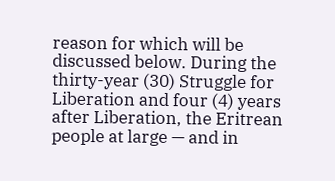reason for which will be discussed below. During the thirty-year (30) Struggle for Liberation and four (4) years after Liberation, the Eritrean people at large — and in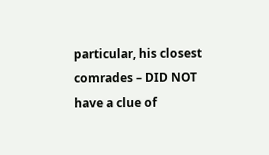particular, his closest comrades – DID NOT have a clue of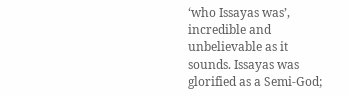‘who Issayas was’, incredible and unbelievable as it sounds. Issayas was glorified as a Semi-God;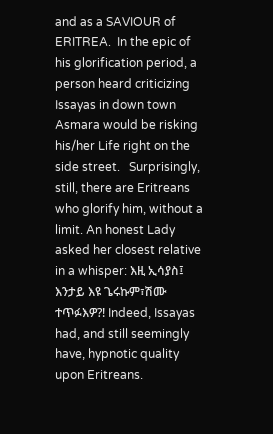and as a SAVIOUR of ERITREA.  In the epic of his glorification period, a person heard criticizing Issayas in down town Asmara would be risking his/her Life right on the side street.   Surprisingly, still, there are Eritreans who glorify him, without a limit. An honest Lady asked her closest relative in a whisper: እዚ ኢሳያስ፤ እንታይ እዩ ጌሩኩም፣ሽሙ ተጥፉእዎ?! Indeed, Issayas had, and still seemingly have, hypnotic quality upon Eritreans.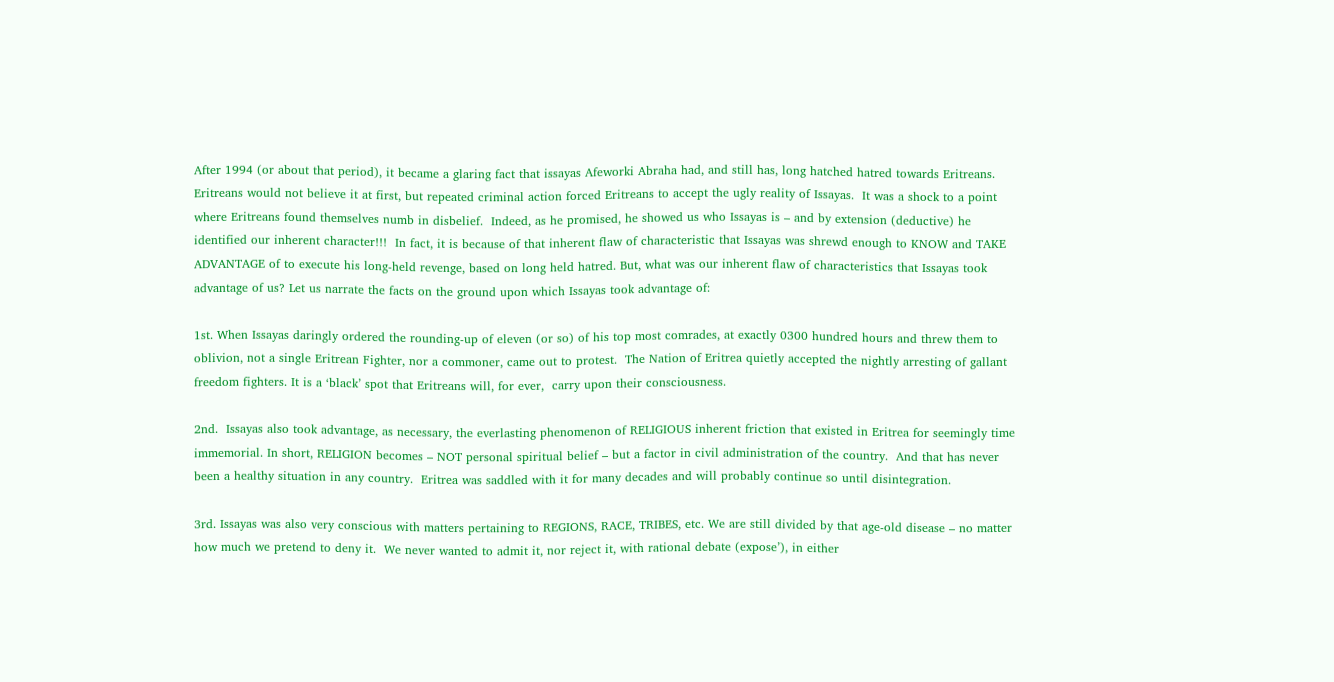After 1994 (or about that period), it became a glaring fact that issayas Afeworki Abraha had, and still has, long hatched hatred towards Eritreans. Eritreans would not believe it at first, but repeated criminal action forced Eritreans to accept the ugly reality of Issayas.  It was a shock to a point where Eritreans found themselves numb in disbelief.  Indeed, as he promised, he showed us who Issayas is – and by extension (deductive) he identified our inherent character!!!  In fact, it is because of that inherent flaw of characteristic that Issayas was shrewd enough to KNOW and TAKE ADVANTAGE of to execute his long-held revenge, based on long held hatred. But, what was our inherent flaw of characteristics that Issayas took advantage of us? Let us narrate the facts on the ground upon which Issayas took advantage of:

1st. When Issayas daringly ordered the rounding-up of eleven (or so) of his top most comrades, at exactly 0300 hundred hours and threw them to oblivion, not a single Eritrean Fighter, nor a commoner, came out to protest.  The Nation of Eritrea quietly accepted the nightly arresting of gallant freedom fighters. It is a ‘black’ spot that Eritreans will, for ever,  carry upon their consciousness.

2nd.  Issayas also took advantage, as necessary, the everlasting phenomenon of RELIGIOUS inherent friction that existed in Eritrea for seemingly time immemorial. In short, RELIGION becomes – NOT personal spiritual belief – but a factor in civil administration of the country.  And that has never been a healthy situation in any country.  Eritrea was saddled with it for many decades and will probably continue so until disintegration.

3rd. Issayas was also very conscious with matters pertaining to REGIONS, RACE, TRIBES, etc. We are still divided by that age-old disease – no matter how much we pretend to deny it.  We never wanted to admit it, nor reject it, with rational debate (expose’), in either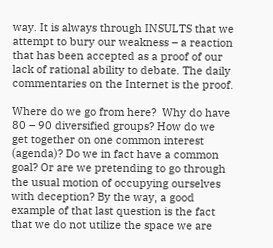way. It is always through INSULTS that we attempt to bury our weakness – a reaction that has been accepted as a proof of our lack of rational ability to debate. The daily commentaries on the Internet is the proof.

Where do we go from here?  Why do have 80 – 90 diversified groups? How do we get together on one common interest (agenda)? Do we in fact have a common goal? Or are we pretending to go through the usual motion of occupying ourselves with deception? By the way, a good example of that last question is the fact that we do not utilize the space we are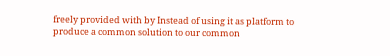freely provided with by Instead of using it as platform to produce a common solution to our common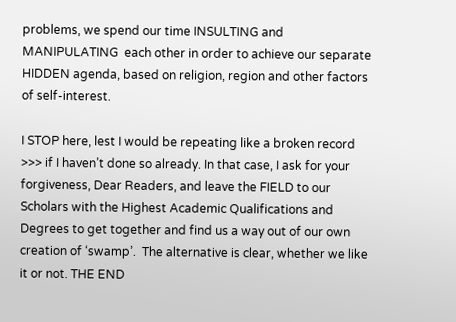problems, we spend our time INSULTING and MANIPULATING  each other in order to achieve our separate HIDDEN agenda, based on religion, region and other factors of self-interest.

I STOP here, lest I would be repeating like a broken record >>> if I haven’t done so already. In that case, I ask for your forgiveness, Dear Readers, and leave the FIELD to our Scholars with the Highest Academic Qualifications and Degrees to get together and find us a way out of our own creation of ‘swamp’.  The alternative is clear, whether we like it or not. THE END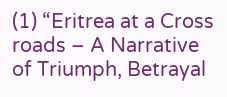(1) “Eritrea at a Cross roads – A Narrative of Triumph, Betrayal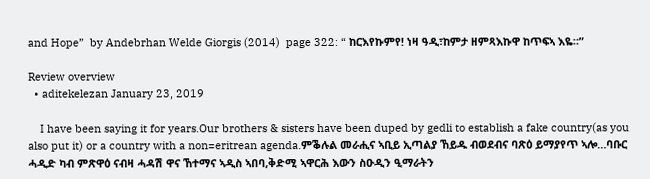and Hope”  by Andebrhan Welde Giorgis (2014)  page 322: “ ከርእየኩምየ! ነዛ ዓዲ፣ከምታ ዘምጻእኩዋ ከጥፍኣ እዬ።”

Review overview
  • aditekelezan January 23, 2019

    I have been saying it for years.Our brothers & sisters have been duped by gedli to establish a fake country(as you also put it) or a country with a non=eritrean agenda.ምቕሉል መራሒና ኣቢይ ኢጣልያ ኸይዱ ብወደብና ባጽዕ ይማያየጥ ኣሎ…ባቡር ሓዲድ ካብ ምጽዋዕ ናብዛ ሓዳሽ ዋና ኸተማና ኣዲስ ኣበባ,ቅድሚ ኣዋርሕ እውን ስዑዲን ዒማራትን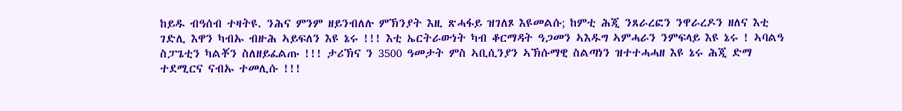ከይዱ ብዓሰብ ተዛትዩ. ንሕና ምንም ዘይንብለሉ ምኽንያት እዚ ጽሓፋይ ዝገለጾ እዩመልሱ; ከምቲ ሕጂ ንጸራረፎን ንዋራረዶን ዘለና እቲ ገድሊ እዋን ካብኡ ብዙሕ ኣይፍለን እዩ ኔሩ !!! እቲ ኤርትራውነት ካብ ቆርማዳት ዓጋመን ኣእዱግ ኣምሓራን ንምፍላይ እዩ ኔሩ ! ኣባልዓ ስፓጌቲን ካልቾን ስለዘይፈልጡ !!! ታሪኽና ን 3500 ዓመታት ምስ ኣቢሲንያን ኣኽሱማዊ ስልጣነን ዝተተሓሓዘ እዩ ኔሩ ሕጂ ድማ ተደሚርና ናብኡ ተመሊሱ !!!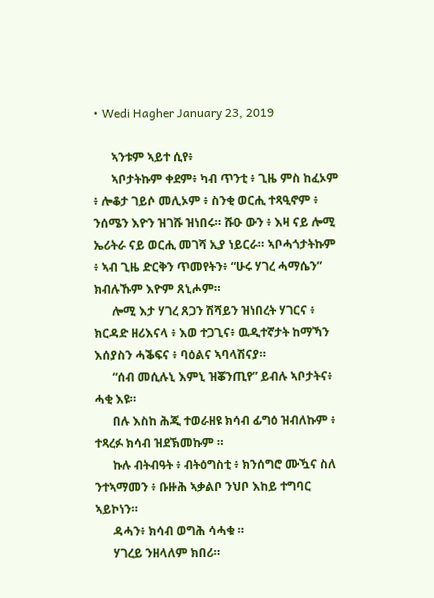• Wedi Hagher January 23, 2019

      ኣንቱም ኣይተ ሲየ፥
      ኣቦታትኩም ቀደም፥ ካብ ጥንቲ ፥ ጊዜ ምስ ከፈኦም ፥ ሎቆታ ገይሶ መሊኦም ፥ ስንቂ ወርሒ ተጻዒኖም ፥ ንሰሜን እዮን ዝገሹ ዝነበሩ። ሹዑ ውን ፥ እዛ ናይ ሎሚ ኤሪትራ ናይ ወርሒ መገሻ ኢያ ነይርራ። ኣቦሓጎታትኩም ፥ ኣብ ጊዜ ድርቅን ጥመየትን፥ “ሁሩ ሃገረ ሓማሴን” ክብሉኹም እዮም ጸኒሖም።
      ሎሚ እታ ሃገረ ጸጋን ሽሻይን ዝነበረት ሃገርና ፥ ክርዳድ ዘሪእናላ ፥ እወ ተጋጊና፥ ዉዲተኛታት ከማኻን እሰያስን ሓቕፍና ፥ ባዕልና ኣባላሽናያ።
      “ሰብ መሲሉኒ እምኒ ዝቖንጢየ” ይብሉ ኣቦታትና፥ ሓቂ እዩ።
      በሉ እስከ ሕጂ ተወራዘዩ ክሳብ ፊግዕ ዝብለኩም ፥ ተጻረፉ ክሳብ ዝደኽመኩም ።
      ኩሉ ብትብዓት ፥ ብትዕግስቲ ፥ ክንሰግሮ ሙዃና ስለ ንተኣማመን ፥ ቡዙሕ ኣቃልቦ ንህቦ እከይ ተግባር ኣይኮነን።
      ዳሓን፥ ክሳብ ወግሕ ሳሓቁ ።
      ሃገረይ ንዘላለም ክበሪ።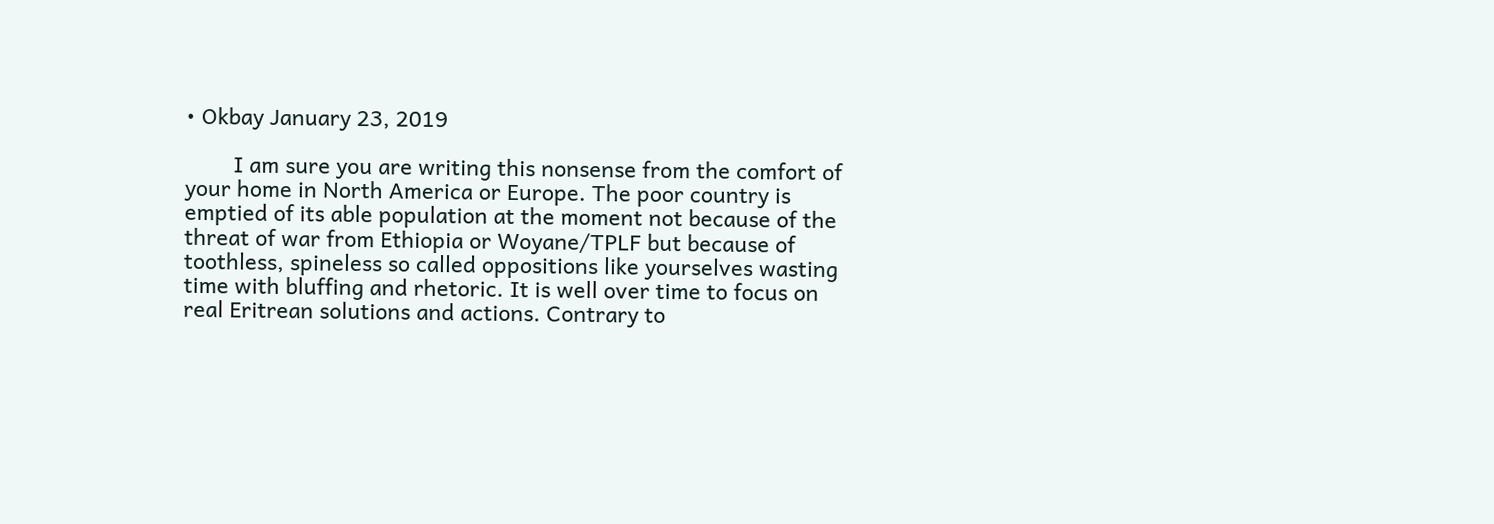• Okbay January 23, 2019

        I am sure you are writing this nonsense from the comfort of your home in North America or Europe. The poor country is emptied of its able population at the moment not because of the threat of war from Ethiopia or Woyane/TPLF but because of toothless, spineless so called oppositions like yourselves wasting time with bluffing and rhetoric. It is well over time to focus on real Eritrean solutions and actions. Contrary to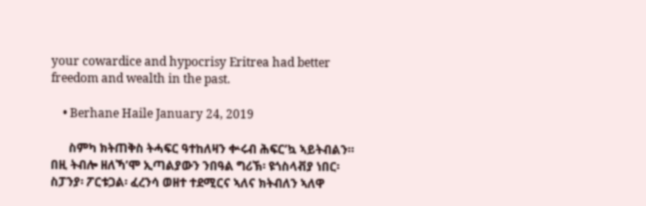your cowardice and hypocrisy Eritrea had better freedom and wealth in the past.

    • Berhane Haile January 24, 2019

      ስምካ ክትጠቅስ ትሓፍር ዓተከለዛን ቍሩብ ሕፍር’ኳ ኣይትብልን። በዚ ትብሎ ዘለኻ’ሞ ኢጣልያውን ንበዓል ግሪኽ፡ ዩጎስላቭያ ነበር፡ ስፓንያ፡ ፖርቱጋል፡ ፈረንሳ ወዘተ ተደሚርና ኣለና ክትብለን ኣለዋ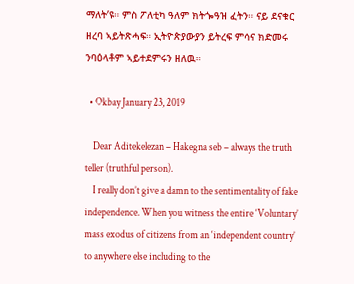ማለት’ዩ። ምስ ፖለቲካ ዓለም ክትጐዓዝ ፈትን። ናይ ደናቁር ዘረባ ኣይትጽሓፍ። ኢትዮጵያውያን ይትረፍ ምሳና ክድመሩ ንባዕላቶም ኣይተደምሩን ዘለዉ።

  • Okbay January 23, 2019

    Dear Aditekelezan – Hakegna seb – always the truth teller (truthful person).
    I really don’t give a damn to the sentimentality of fake independence. When you witness the entire ‘Voluntary’ mass exodus of citizens from an ‘independent country’ to anywhere else including to the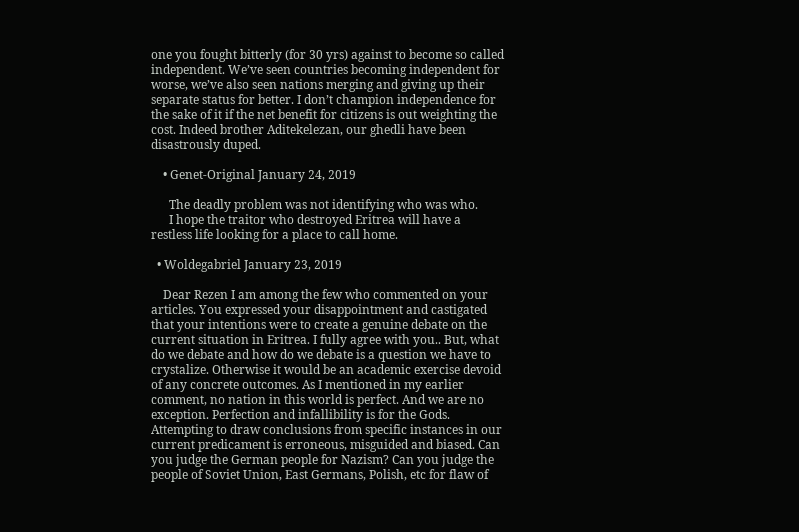one you fought bitterly (for 30 yrs) against to become so called independent. We’ve seen countries becoming independent for worse, we’ve also seen nations merging and giving up their separate status for better. I don’t champion independence for the sake of it if the net benefit for citizens is out weighting the cost. Indeed brother Aditekelezan, our ghedli have been disastrously duped.

    • Genet-Original January 24, 2019

      The deadly problem was not identifying who was who.
      I hope the traitor who destroyed Eritrea will have a restless life looking for a place to call home.

  • Woldegabriel January 23, 2019

    Dear Rezen I am among the few who commented on your articles. You expressed your disappointment and castigated that your intentions were to create a genuine debate on the current situation in Eritrea. I fully agree with you.. But, what do we debate and how do we debate is a question we have to crystalize. Otherwise it would be an academic exercise devoid of any concrete outcomes. As I mentioned in my earlier comment, no nation in this world is perfect. And we are no exception. Perfection and infallibility is for the Gods. Attempting to draw conclusions from specific instances in our current predicament is erroneous, misguided and biased. Can you judge the German people for Nazism? Can you judge the people of Soviet Union, East Germans, Polish, etc for flaw of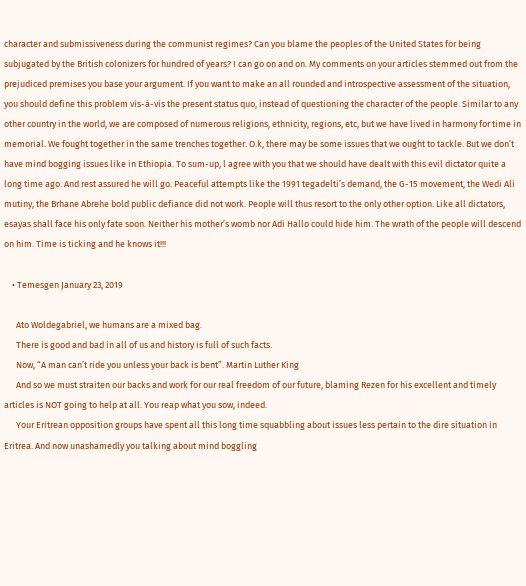character and submissiveness during the communist regimes? Can you blame the peoples of the United States for being subjugated by the British colonizers for hundred of years? I can go on and on. My comments on your articles stemmed out from the prejudiced premises you base your argument. If you want to make an all rounded and introspective assessment of the situation, you should define this problem vis-à-vis the present status quo, instead of questioning the character of the people. Similar to any other country in the world, we are composed of numerous religions, ethnicity, regions, etc, but we have lived in harmony for time in memorial. We fought together in the same trenches together. O.k, there may be some issues that we ought to tackle. But we don’t have mind bogging issues like in Ethiopia. To sum-up, l agree with you that we should have dealt with this evil dictator quite a long time ago. And rest assured he will go. Peaceful attempts like the 1991 tegadelti’s demand, the G-15 movement, the Wedi Ali mutiny, the Brhane Abrehe bold public defiance did not work. People will thus resort to the only other option. Like all dictators, esayas shall face his only fate soon. Neither his mother’s womb nor Adi Hallo could hide him. The wrath of the people will descend on him. Time is ticking and he knows it!!!

    • Temesgen January 23, 2019

      Ato Woldegabriel, we humans are a mixed bag.
      There is good and bad in all of us and history is full of such facts.
      Now, “A man can’t ride you unless your back is bent”. Martin Luther King
      And so we must straiten our backs and work for our real freedom of our future, blaming Rezen for his excellent and timely articles is NOT going to help at all. You reap what you sow, indeed.
      Your Eritrean opposition groups have spent all this long time squabbling about issues less pertain to the dire situation in Eritrea. And now unashamedly you talking about mind boggling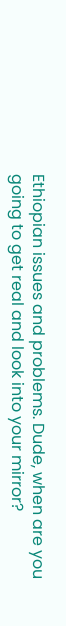Ethiopian issues and problems. Dude, when are you going to get real and look into your mirror?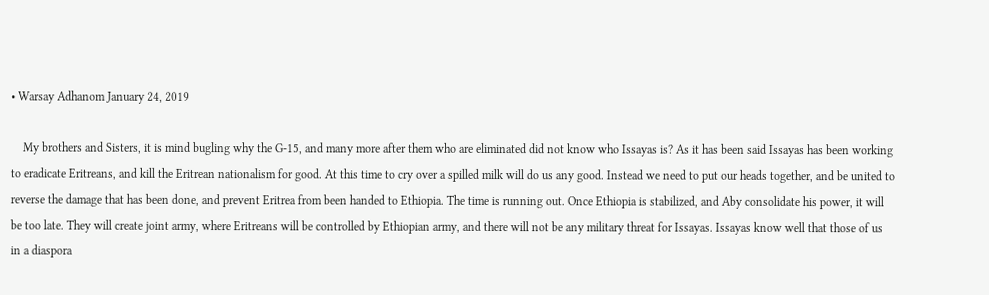• Warsay Adhanom January 24, 2019

    My brothers and Sisters, it is mind bugling why the G-15, and many more after them who are eliminated did not know who Issayas is? As it has been said Issayas has been working to eradicate Eritreans, and kill the Eritrean nationalism for good. At this time to cry over a spilled milk will do us any good. Instead we need to put our heads together, and be united to reverse the damage that has been done, and prevent Eritrea from been handed to Ethiopia. The time is running out. Once Ethiopia is stabilized, and Aby consolidate his power, it will be too late. They will create joint army, where Eritreans will be controlled by Ethiopian army, and there will not be any military threat for Issayas. Issayas know well that those of us in a diaspora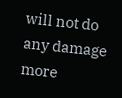will not do any damage more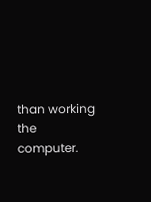than working the computer.